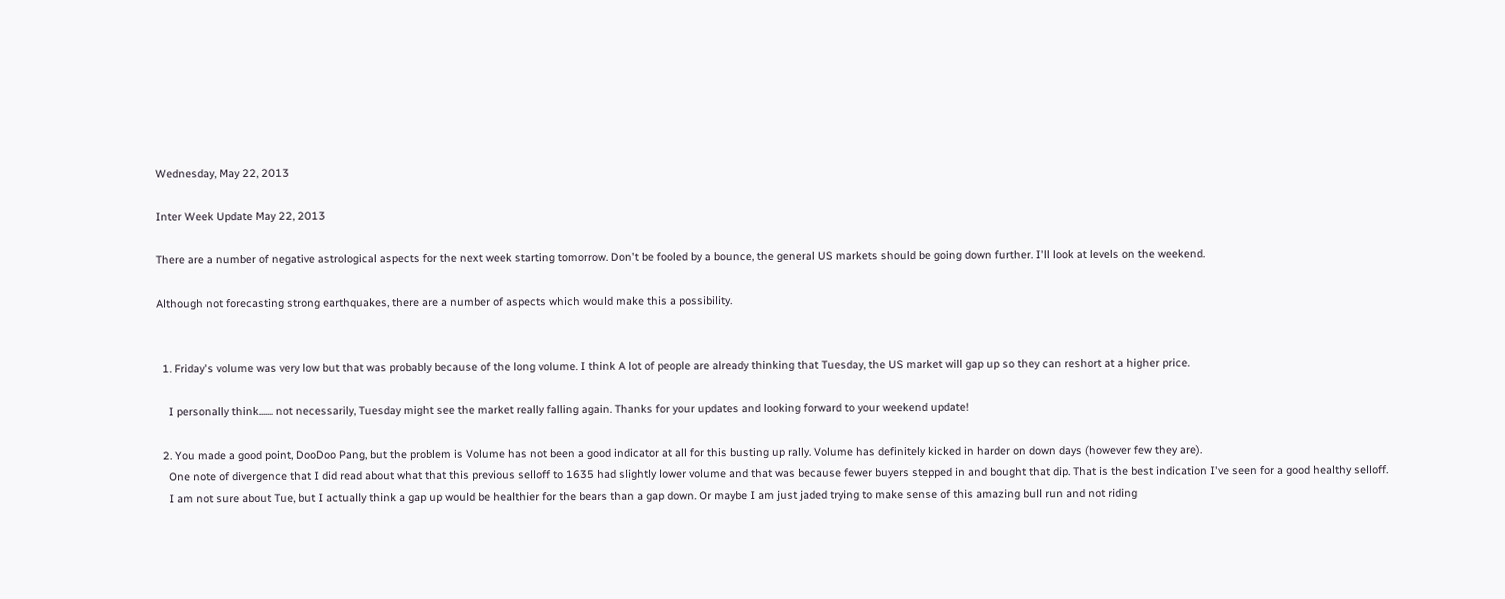Wednesday, May 22, 2013

Inter Week Update May 22, 2013

There are a number of negative astrological aspects for the next week starting tomorrow. Don't be fooled by a bounce, the general US markets should be going down further. I'll look at levels on the weekend.

Although not forecasting strong earthquakes, there are a number of aspects which would make this a possibility.


  1. Friday's volume was very low but that was probably because of the long volume. I think A lot of people are already thinking that Tuesday, the US market will gap up so they can reshort at a higher price.

    I personally think....... not necessarily, Tuesday might see the market really falling again. Thanks for your updates and looking forward to your weekend update!

  2. You made a good point, DooDoo Pang, but the problem is Volume has not been a good indicator at all for this busting up rally. Volume has definitely kicked in harder on down days (however few they are).
    One note of divergence that I did read about what that this previous selloff to 1635 had slightly lower volume and that was because fewer buyers stepped in and bought that dip. That is the best indication I've seen for a good healthy selloff.
    I am not sure about Tue, but I actually think a gap up would be healthier for the bears than a gap down. Or maybe I am just jaded trying to make sense of this amazing bull run and not riding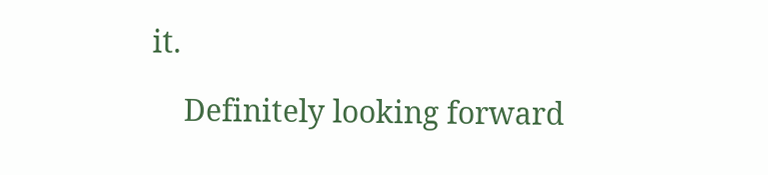it.

    Definitely looking forward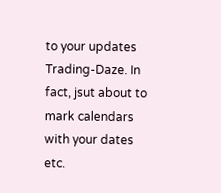to your updates Trading-Daze. In fact, jsut about to mark calendars with your dates etc.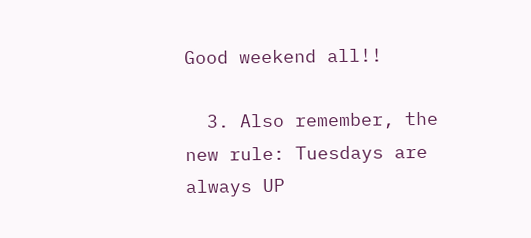Good weekend all!!

  3. Also remember, the new rule: Tuesdays are always UP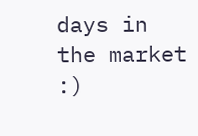days in the market :)